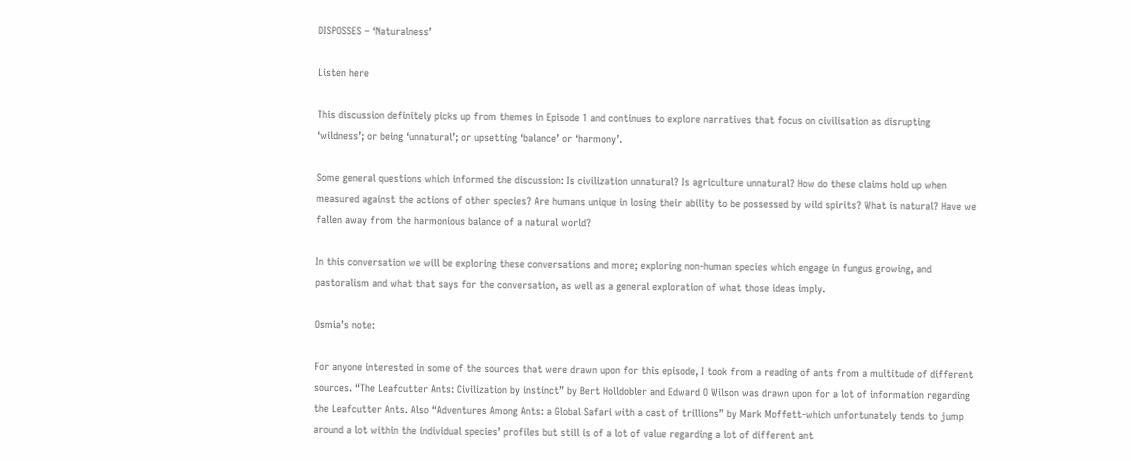DISPOSSES – ‘Naturalness’

Listen here

This discussion definitely picks up from themes in Episode 1 and continues to explore narratives that focus on civilisation as disrupting ‘wildness’; or being ‘unnatural’; or upsetting ‘balance’ or ‘harmony’.

Some general questions which informed the discussion: Is civilization unnatural? Is agriculture unnatural? How do these claims hold up when measured against the actions of other species? Are humans unique in losing their ability to be possessed by wild spirits? What is natural? Have we fallen away from the harmonious balance of a natural world?

In this conversation we will be exploring these conversations and more; exploring non-human species which engage in fungus growing, and pastoralism and what that says for the conversation, as well as a general exploration of what those ideas imply.

Osmia’s note:

For anyone interested in some of the sources that were drawn upon for this episode, I took from a reading of ants from a multitude of different sources. “The Leafcutter Ants: Civilization by instinct” by Bert Holldobler and Edward O Wilson was drawn upon for a lot of information regarding the Leafcutter Ants. Also “Adventures Among Ants: a Global Safari with a cast of trillions” by Mark Moffett-which unfortunately tends to jump around a lot within the individual species’ profiles but still is of a lot of value regarding a lot of different ant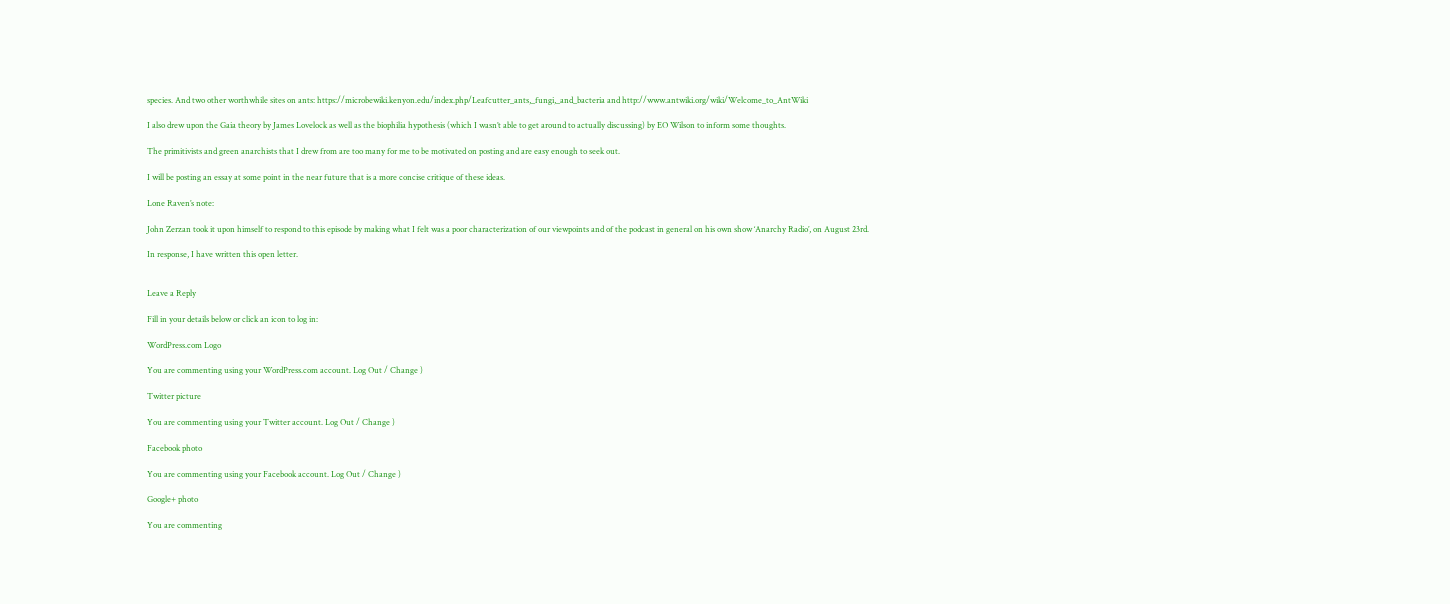species. And two other worthwhile sites on ants: https://microbewiki.kenyon.edu/index.php/Leafcutter_ants,_fungi,_and_bacteria and http://www.antwiki.org/wiki/Welcome_to_AntWiki

I also drew upon the Gaia theory by James Lovelock as well as the biophilia hypothesis (which I wasn’t able to get around to actually discussing) by EO Wilson to inform some thoughts.

The primitivists and green anarchists that I drew from are too many for me to be motivated on posting and are easy enough to seek out.

I will be posting an essay at some point in the near future that is a more concise critique of these ideas.

Lone Raven’s note:

John Zerzan took it upon himself to respond to this episode by making what I felt was a poor characterization of our viewpoints and of the podcast in general on his own show ‘Anarchy Radio’, on August 23rd.

In response, I have written this open letter.


Leave a Reply

Fill in your details below or click an icon to log in:

WordPress.com Logo

You are commenting using your WordPress.com account. Log Out / Change )

Twitter picture

You are commenting using your Twitter account. Log Out / Change )

Facebook photo

You are commenting using your Facebook account. Log Out / Change )

Google+ photo

You are commenting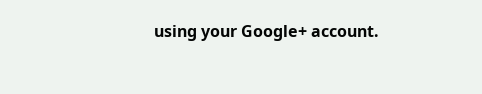using your Google+ account.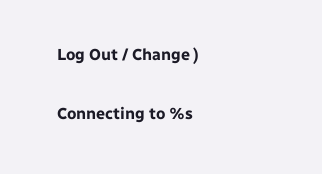Log Out / Change )

Connecting to %s